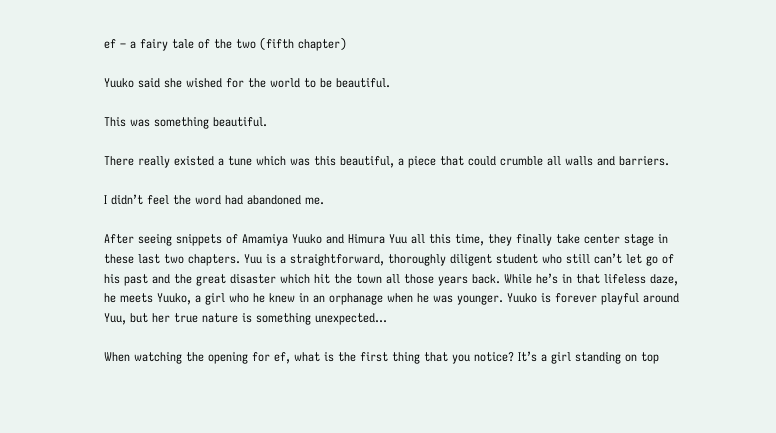ef – a fairy tale of the two (fifth chapter)

Yuuko said she wished for the world to be beautiful.

This was something beautiful.

There really existed a tune which was this beautiful, a piece that could crumble all walls and barriers.

I didn’t feel the word had abandoned me.

After seeing snippets of Amamiya Yuuko and Himura Yuu all this time, they finally take center stage in these last two chapters. Yuu is a straightforward, thoroughly diligent student who still can’t let go of his past and the great disaster which hit the town all those years back. While he’s in that lifeless daze, he meets Yuuko, a girl who he knew in an orphanage when he was younger. Yuuko is forever playful around Yuu, but her true nature is something unexpected…

When watching the opening for ef, what is the first thing that you notice? It’s a girl standing on top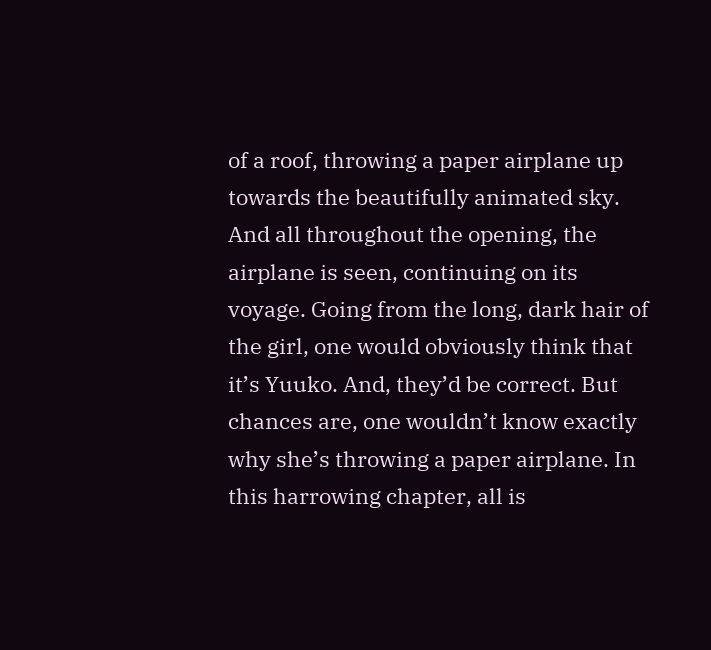of a roof, throwing a paper airplane up towards the beautifully animated sky. And all throughout the opening, the airplane is seen, continuing on its voyage. Going from the long, dark hair of the girl, one would obviously think that it’s Yuuko. And, they’d be correct. But chances are, one wouldn’t know exactly why she’s throwing a paper airplane. In this harrowing chapter, all is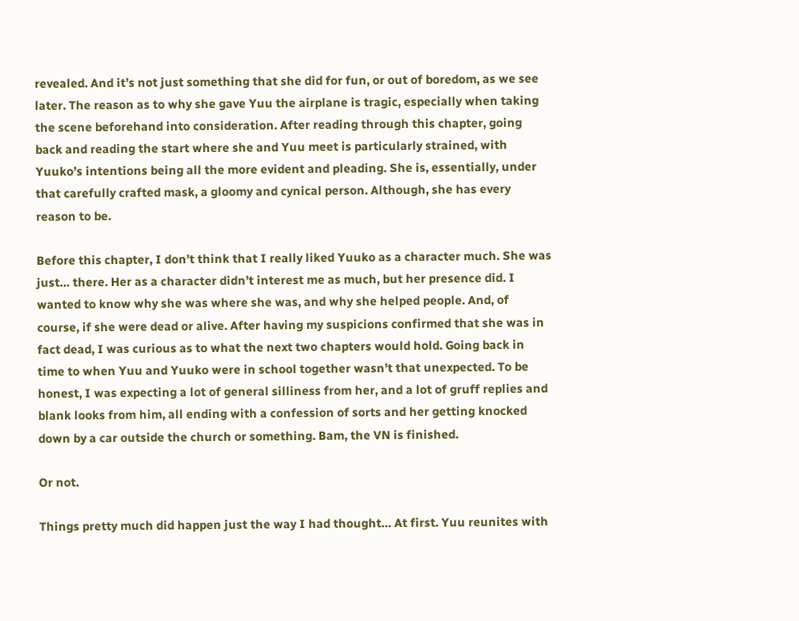revealed. And it’s not just something that she did for fun, or out of boredom, as we see later. The reason as to why she gave Yuu the airplane is tragic, especially when taking the scene beforehand into consideration. After reading through this chapter, going back and reading the start where she and Yuu meet is particularly strained, with Yuuko’s intentions being all the more evident and pleading. She is, essentially, under that carefully crafted mask, a gloomy and cynical person. Although, she has every reason to be.

Before this chapter, I don’t think that I really liked Yuuko as a character much. She was just… there. Her as a character didn’t interest me as much, but her presence did. I wanted to know why she was where she was, and why she helped people. And, of course, if she were dead or alive. After having my suspicions confirmed that she was in fact dead, I was curious as to what the next two chapters would hold. Going back in time to when Yuu and Yuuko were in school together wasn’t that unexpected. To be honest, I was expecting a lot of general silliness from her, and a lot of gruff replies and blank looks from him, all ending with a confession of sorts and her getting knocked down by a car outside the church or something. Bam, the VN is finished.

Or not.

Things pretty much did happen just the way I had thought… At first. Yuu reunites with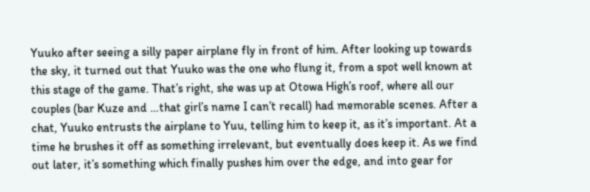Yuuko after seeing a silly paper airplane fly in front of him. After looking up towards the sky, it turned out that Yuuko was the one who flung it, from a spot well known at this stage of the game. That’s right, she was up at Otowa High’s roof, where all our couples (bar Kuze and …that girl’s name I can’t recall) had memorable scenes. After a chat, Yuuko entrusts the airplane to Yuu, telling him to keep it, as it’s important. At a time he brushes it off as something irrelevant, but eventually does keep it. As we find out later, it’s something which finally pushes him over the edge, and into gear for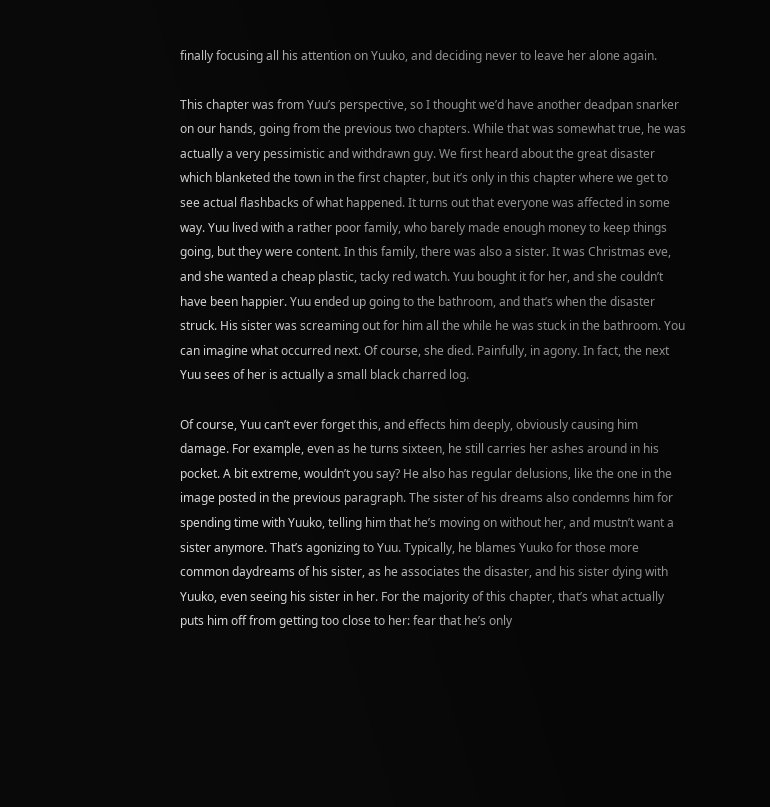finally focusing all his attention on Yuuko, and deciding never to leave her alone again.

This chapter was from Yuu’s perspective, so I thought we’d have another deadpan snarker on our hands, going from the previous two chapters. While that was somewhat true, he was actually a very pessimistic and withdrawn guy. We first heard about the great disaster which blanketed the town in the first chapter, but it’s only in this chapter where we get to see actual flashbacks of what happened. It turns out that everyone was affected in some way. Yuu lived with a rather poor family, who barely made enough money to keep things going, but they were content. In this family, there was also a sister. It was Christmas eve, and she wanted a cheap plastic, tacky red watch. Yuu bought it for her, and she couldn’t have been happier. Yuu ended up going to the bathroom, and that’s when the disaster struck. His sister was screaming out for him all the while he was stuck in the bathroom. You can imagine what occurred next. Of course, she died. Painfully, in agony. In fact, the next Yuu sees of her is actually a small black charred log.

Of course, Yuu can’t ever forget this, and effects him deeply, obviously causing him damage. For example, even as he turns sixteen, he still carries her ashes around in his pocket. A bit extreme, wouldn’t you say? He also has regular delusions, like the one in the image posted in the previous paragraph. The sister of his dreams also condemns him for spending time with Yuuko, telling him that he’s moving on without her, and mustn’t want a sister anymore. That’s agonizing to Yuu. Typically, he blames Yuuko for those more common daydreams of his sister, as he associates the disaster, and his sister dying with Yuuko, even seeing his sister in her. For the majority of this chapter, that’s what actually puts him off from getting too close to her: fear that he’s only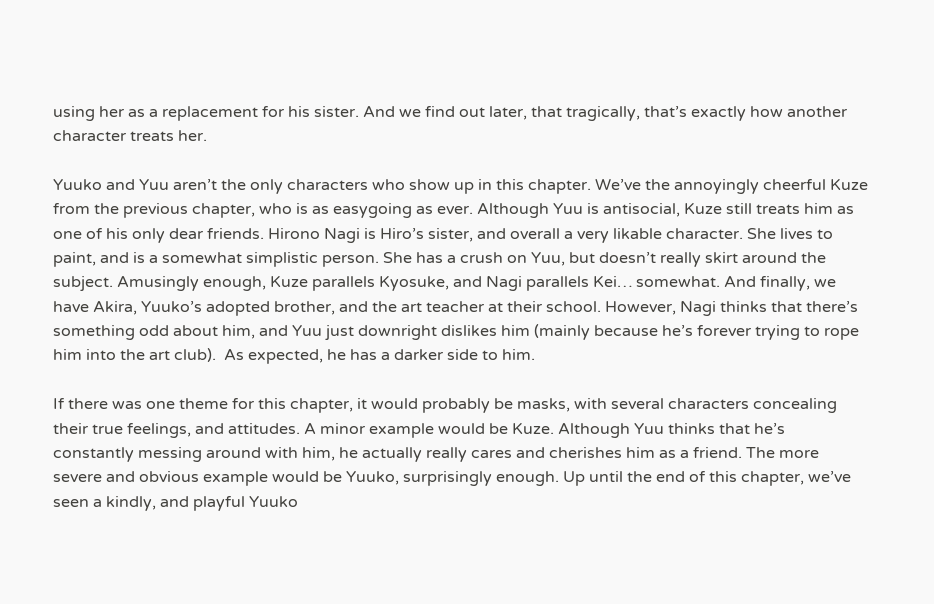using her as a replacement for his sister. And we find out later, that tragically, that’s exactly how another character treats her.

Yuuko and Yuu aren’t the only characters who show up in this chapter. We’ve the annoyingly cheerful Kuze from the previous chapter, who is as easygoing as ever. Although Yuu is antisocial, Kuze still treats him as one of his only dear friends. Hirono Nagi is Hiro’s sister, and overall a very likable character. She lives to paint, and is a somewhat simplistic person. She has a crush on Yuu, but doesn’t really skirt around the subject. Amusingly enough, Kuze parallels Kyosuke, and Nagi parallels Kei… somewhat. And finally, we have Akira, Yuuko’s adopted brother, and the art teacher at their school. However, Nagi thinks that there’s something odd about him, and Yuu just downright dislikes him (mainly because he’s forever trying to rope him into the art club).  As expected, he has a darker side to him.

If there was one theme for this chapter, it would probably be masks, with several characters concealing their true feelings, and attitudes. A minor example would be Kuze. Although Yuu thinks that he’s constantly messing around with him, he actually really cares and cherishes him as a friend. The more severe and obvious example would be Yuuko, surprisingly enough. Up until the end of this chapter, we’ve seen a kindly, and playful Yuuko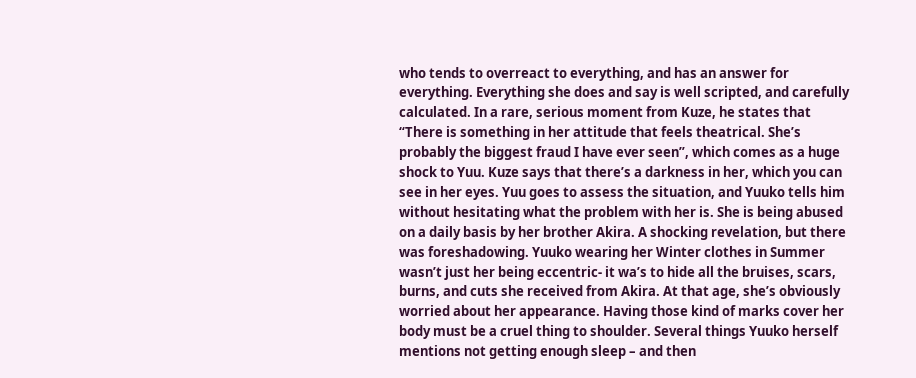who tends to overreact to everything, and has an answer for everything. Everything she does and say is well scripted, and carefully calculated. In a rare, serious moment from Kuze, he states that “There is something in her attitude that feels theatrical. She’s probably the biggest fraud I have ever seen”, which comes as a huge shock to Yuu. Kuze says that there’s a darkness in her, which you can see in her eyes. Yuu goes to assess the situation, and Yuuko tells him without hesitating what the problem with her is. She is being abused on a daily basis by her brother Akira. A shocking revelation, but there was foreshadowing. Yuuko wearing her Winter clothes in Summer wasn’t just her being eccentric- it wa’s to hide all the bruises, scars, burns, and cuts she received from Akira. At that age, she’s obviously worried about her appearance. Having those kind of marks cover her body must be a cruel thing to shoulder. Several things Yuuko herself mentions not getting enough sleep – and then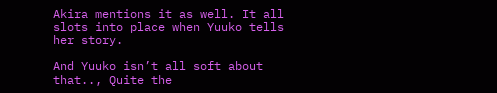Akira mentions it as well. It all slots into place when Yuuko tells her story.

And Yuuko isn’t all soft about that.., Quite the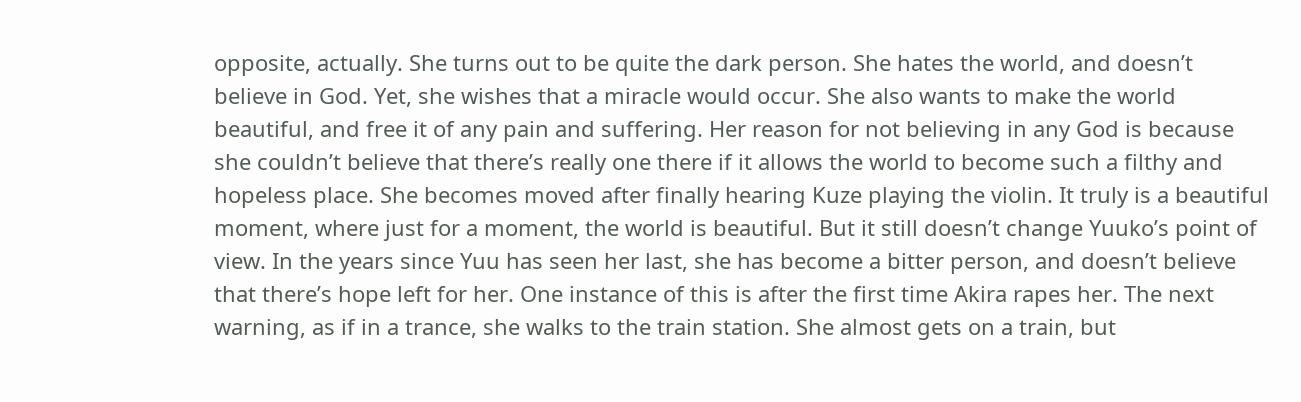opposite, actually. She turns out to be quite the dark person. She hates the world, and doesn’t believe in God. Yet, she wishes that a miracle would occur. She also wants to make the world beautiful, and free it of any pain and suffering. Her reason for not believing in any God is because she couldn’t believe that there’s really one there if it allows the world to become such a filthy and hopeless place. She becomes moved after finally hearing Kuze playing the violin. It truly is a beautiful moment, where just for a moment, the world is beautiful. But it still doesn’t change Yuuko’s point of view. In the years since Yuu has seen her last, she has become a bitter person, and doesn’t believe that there’s hope left for her. One instance of this is after the first time Akira rapes her. The next warning, as if in a trance, she walks to the train station. She almost gets on a train, but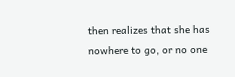then realizes that she has nowhere to go, or no one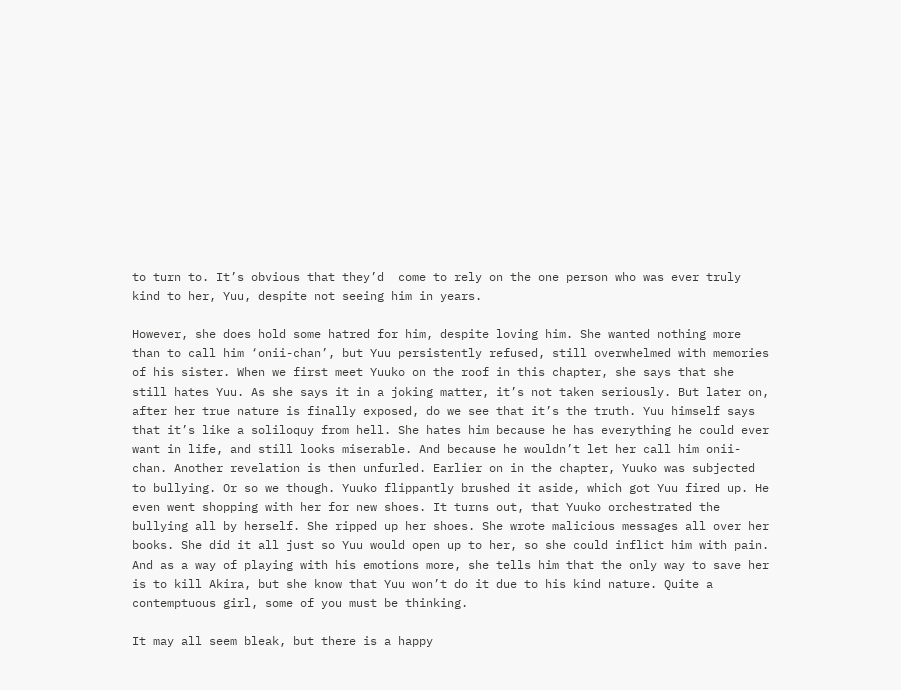to turn to. It’s obvious that they’d  come to rely on the one person who was ever truly kind to her, Yuu, despite not seeing him in years.

However, she does hold some hatred for him, despite loving him. She wanted nothing more than to call him ‘onii-chan’, but Yuu persistently refused, still overwhelmed with memories of his sister. When we first meet Yuuko on the roof in this chapter, she says that she still hates Yuu. As she says it in a joking matter, it’s not taken seriously. But later on, after her true nature is finally exposed, do we see that it’s the truth. Yuu himself says that it’s like a soliloquy from hell. She hates him because he has everything he could ever want in life, and still looks miserable. And because he wouldn’t let her call him onii-chan. Another revelation is then unfurled. Earlier on in the chapter, Yuuko was subjected to bullying. Or so we though. Yuuko flippantly brushed it aside, which got Yuu fired up. He even went shopping with her for new shoes. It turns out, that Yuuko orchestrated the bullying all by herself. She ripped up her shoes. She wrote malicious messages all over her books. She did it all just so Yuu would open up to her, so she could inflict him with pain. And as a way of playing with his emotions more, she tells him that the only way to save her is to kill Akira, but she know that Yuu won’t do it due to his kind nature. Quite a contemptuous girl, some of you must be thinking.

It may all seem bleak, but there is a happy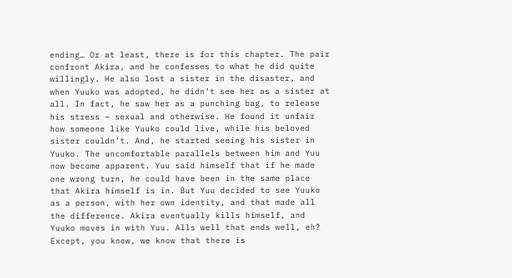ending… Or at least, there is for this chapter. The pair confront Akira, and he confesses to what he did quite willingly. He also lost a sister in the disaster, and when Yuuko was adopted, he didn’t see her as a sister at all. In fact, he saw her as a punching bag, to release his stress – sexual and otherwise. He found it unfair how someone like Yuuko could live, while his beloved sister couldn’t. And, he started seeing his sister in Yuuko. The uncomfortable parallels between him and Yuu now become apparent. Yuu said himself that if he made one wrong turn, he could have been in the same place that Akira himself is in. But Yuu decided to see Yuuko as a person, with her own identity, and that made all the difference. Akira eventually kills himself, and Yuuko moves in with Yuu. Alls well that ends well, eh? Except, you know, we know that there is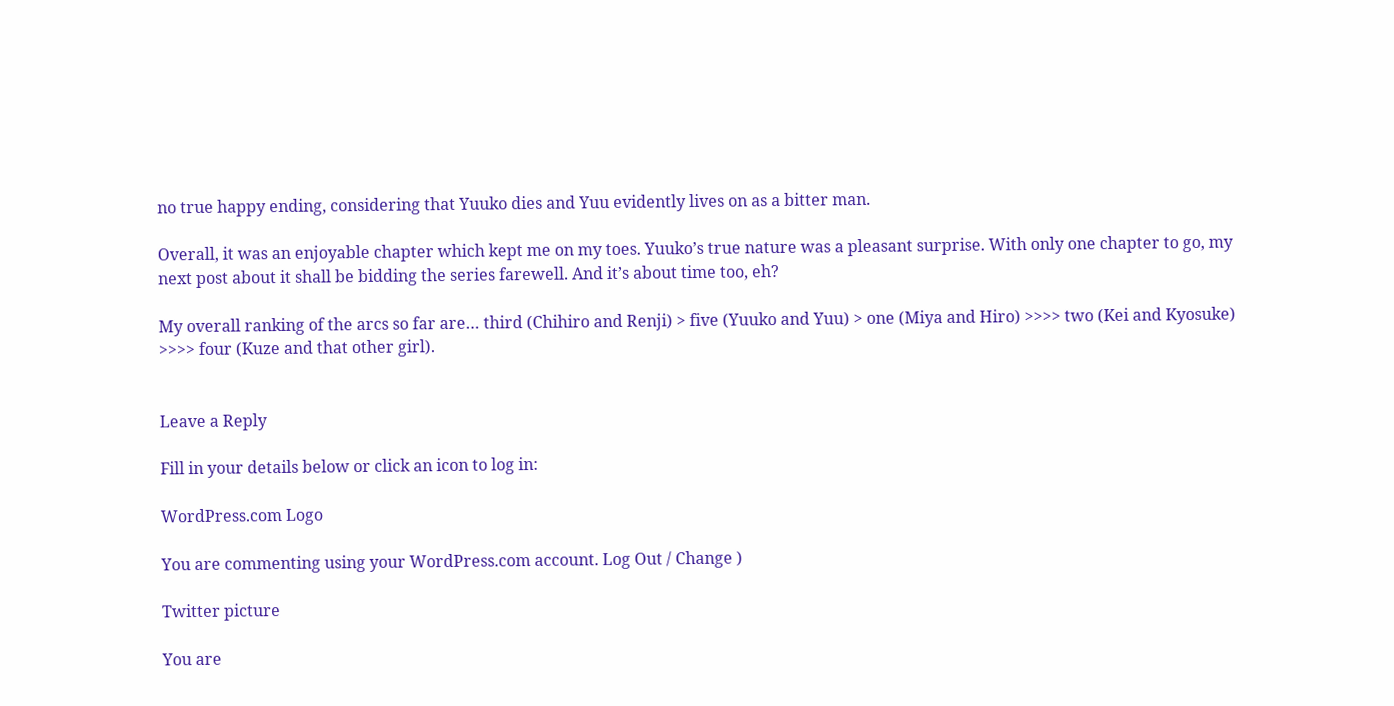no true happy ending, considering that Yuuko dies and Yuu evidently lives on as a bitter man.

Overall, it was an enjoyable chapter which kept me on my toes. Yuuko’s true nature was a pleasant surprise. With only one chapter to go, my next post about it shall be bidding the series farewell. And it’s about time too, eh?

My overall ranking of the arcs so far are… third (Chihiro and Renji) > five (Yuuko and Yuu) > one (Miya and Hiro) >>>> two (Kei and Kyosuke) >>>> four (Kuze and that other girl).


Leave a Reply

Fill in your details below or click an icon to log in:

WordPress.com Logo

You are commenting using your WordPress.com account. Log Out / Change )

Twitter picture

You are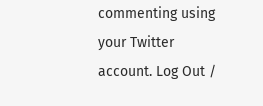commenting using your Twitter account. Log Out /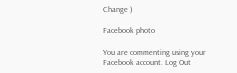Change )

Facebook photo

You are commenting using your Facebook account. Log Out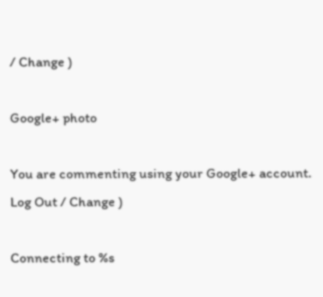/ Change )

Google+ photo

You are commenting using your Google+ account. Log Out / Change )

Connecting to %s